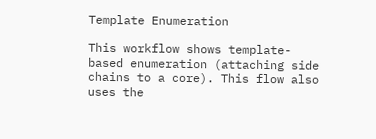Template Enumeration

This workflow shows template-based enumeration (attaching side chains to a core). This flow also uses the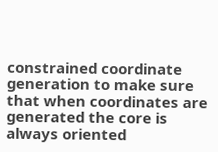constrained coordinate generation to make sure that when coordinates are generated the core is always oriented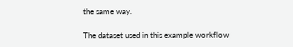the same way.

The dataset used in this example workflow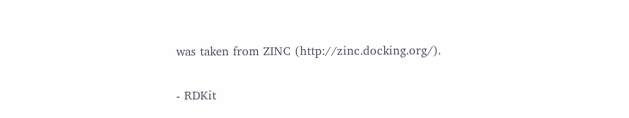was taken from ZINC (http://zinc.docking.org/).

- RDKit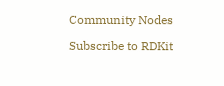Community Nodes

Subscribe to RDKit